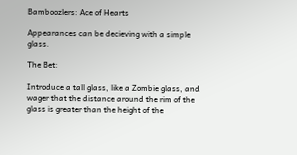Bamboozlers: Ace of Hearts

Appearances can be decieving with a simple glass.

The Bet:

Introduce a tall glass, like a Zombie glass, and wager that the distance around the rim of the glass is greater than the height of the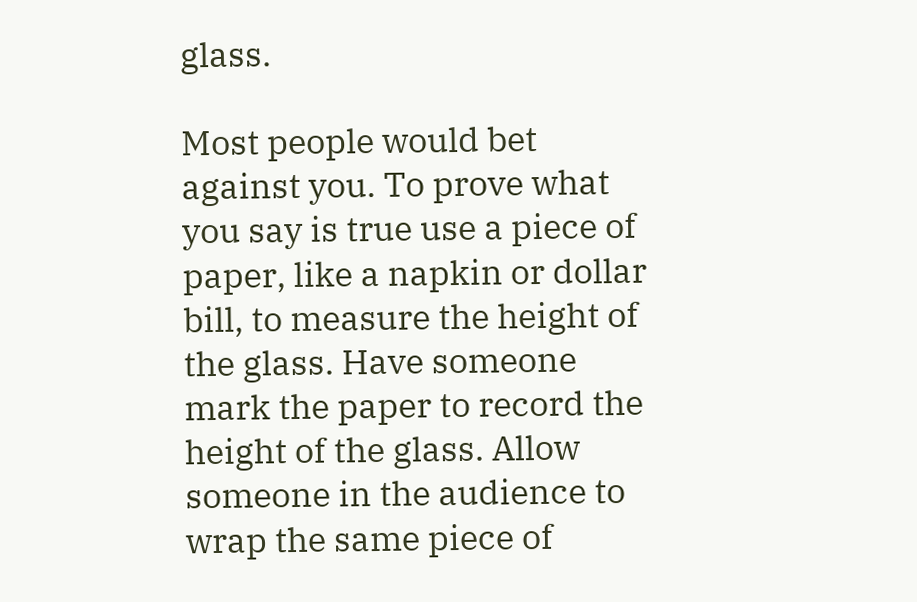glass.

Most people would bet against you. To prove what you say is true use a piece of paper, like a napkin or dollar bill, to measure the height of the glass. Have someone mark the paper to record the height of the glass. Allow someone in the audience to wrap the same piece of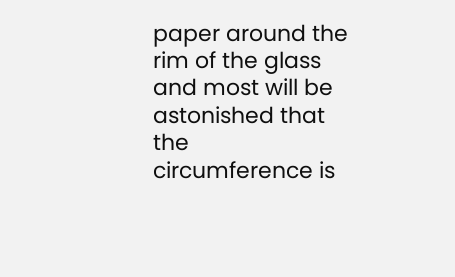paper around the rim of the glass and most will be astonished that the circumference is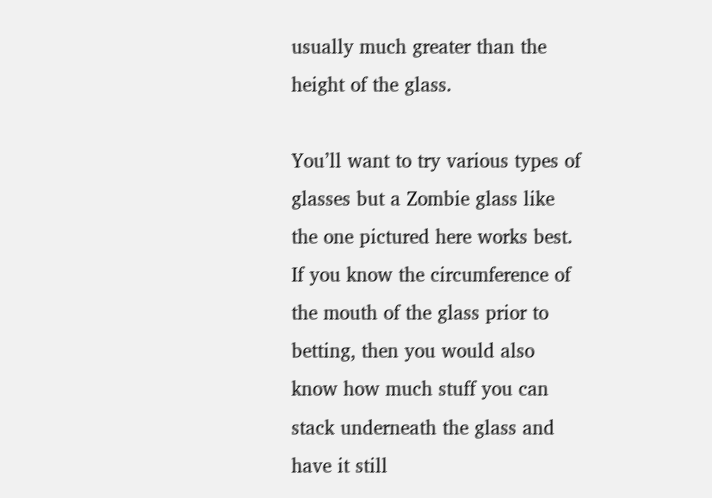usually much greater than the height of the glass.

You’ll want to try various types of glasses but a Zombie glass like the one pictured here works best.
If you know the circumference of the mouth of the glass prior to betting, then you would also know how much stuff you can stack underneath the glass and have it still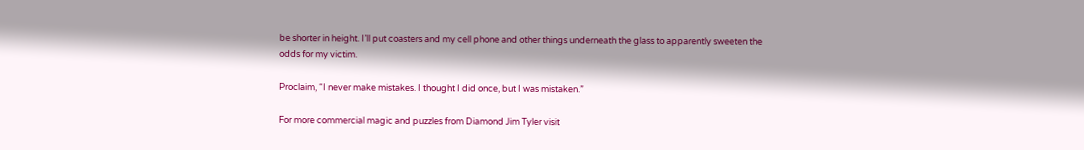be shorter in height. I’ll put coasters and my cell phone and other things underneath the glass to apparently sweeten the odds for my victim.

Proclaim, “I never make mistakes. I thought I did once, but I was mistaken.”

For more commercial magic and puzzles from Diamond Jim Tyler visit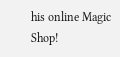his online Magic Shop!